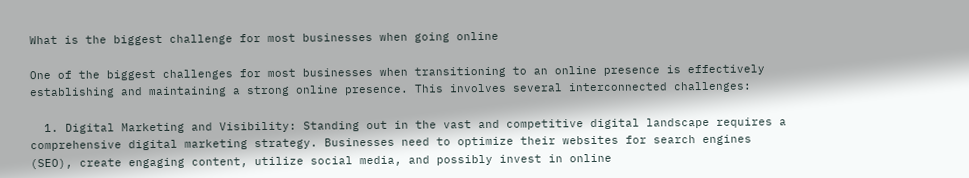What is the biggest challenge for most businesses when going online

One of the biggest challenges for most businesses when transitioning to an online presence is effectively establishing and maintaining a strong online presence. This involves several interconnected challenges:

  1. Digital Marketing and Visibility: Standing out in the vast and competitive digital landscape requires a comprehensive digital marketing strategy. Businesses need to optimize their websites for search engines (SEO), create engaging content, utilize social media, and possibly invest in online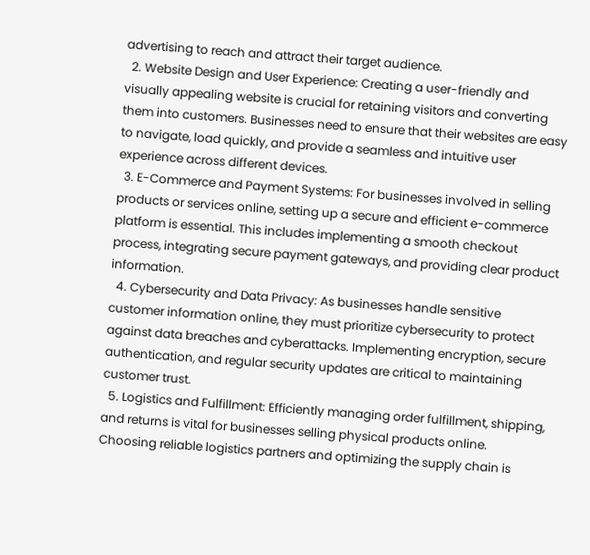advertising to reach and attract their target audience.
  2. Website Design and User Experience: Creating a user-friendly and visually appealing website is crucial for retaining visitors and converting them into customers. Businesses need to ensure that their websites are easy to navigate, load quickly, and provide a seamless and intuitive user experience across different devices.
  3. E-Commerce and Payment Systems: For businesses involved in selling products or services online, setting up a secure and efficient e-commerce platform is essential. This includes implementing a smooth checkout process, integrating secure payment gateways, and providing clear product information.
  4. Cybersecurity and Data Privacy: As businesses handle sensitive customer information online, they must prioritize cybersecurity to protect against data breaches and cyberattacks. Implementing encryption, secure authentication, and regular security updates are critical to maintaining customer trust.
  5. Logistics and Fulfillment: Efficiently managing order fulfillment, shipping, and returns is vital for businesses selling physical products online. Choosing reliable logistics partners and optimizing the supply chain is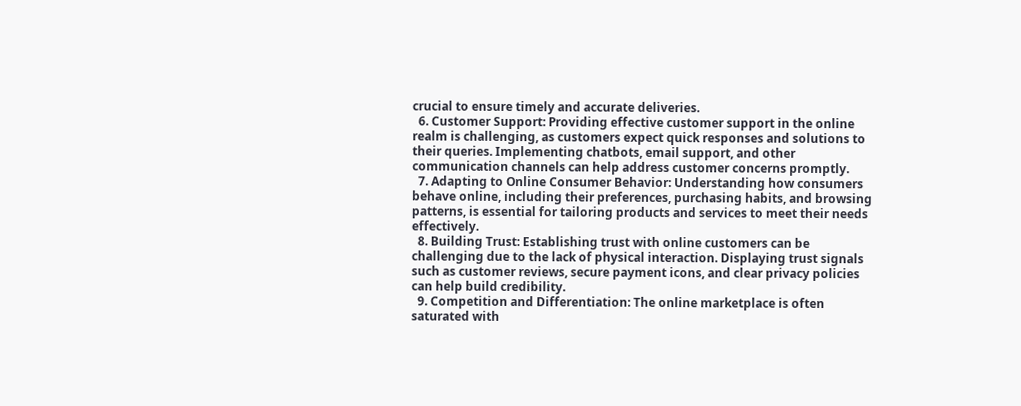crucial to ensure timely and accurate deliveries.
  6. Customer Support: Providing effective customer support in the online realm is challenging, as customers expect quick responses and solutions to their queries. Implementing chatbots, email support, and other communication channels can help address customer concerns promptly.
  7. Adapting to Online Consumer Behavior: Understanding how consumers behave online, including their preferences, purchasing habits, and browsing patterns, is essential for tailoring products and services to meet their needs effectively.
  8. Building Trust: Establishing trust with online customers can be challenging due to the lack of physical interaction. Displaying trust signals such as customer reviews, secure payment icons, and clear privacy policies can help build credibility.
  9. Competition and Differentiation: The online marketplace is often saturated with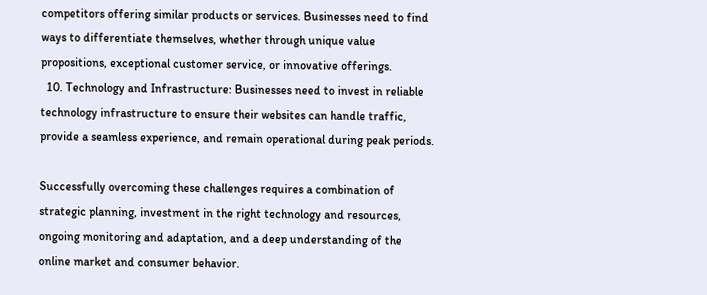competitors offering similar products or services. Businesses need to find ways to differentiate themselves, whether through unique value propositions, exceptional customer service, or innovative offerings.
  10. Technology and Infrastructure: Businesses need to invest in reliable technology infrastructure to ensure their websites can handle traffic, provide a seamless experience, and remain operational during peak periods.

Successfully overcoming these challenges requires a combination of strategic planning, investment in the right technology and resources, ongoing monitoring and adaptation, and a deep understanding of the online market and consumer behavior.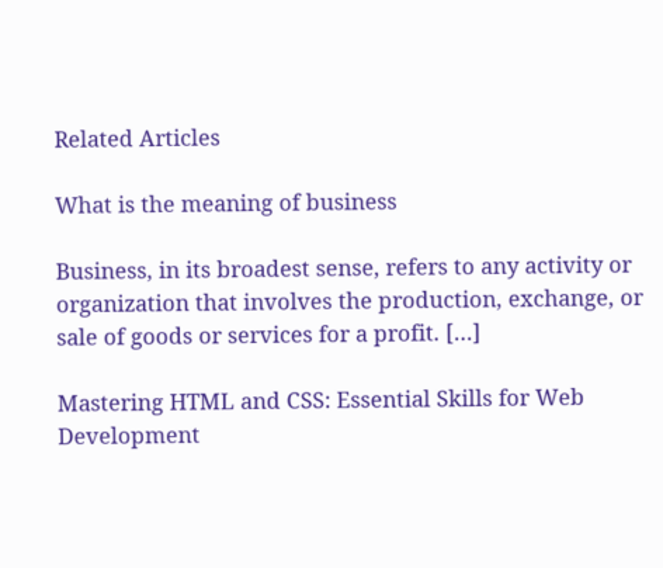Related Articles

What is the meaning of business

Business, in its broadest sense, refers to any activity or organization that involves the production, exchange, or sale of goods or services for a profit. […]

Mastering HTML and CSS: Essential Skills for Web Development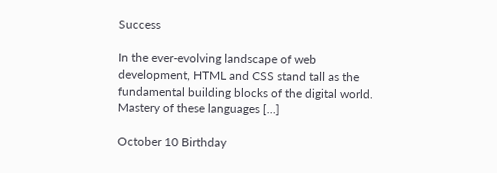Success

In the ever-evolving landscape of web development, HTML and CSS stand tall as the fundamental building blocks of the digital world. Mastery of these languages […]

October 10 Birthday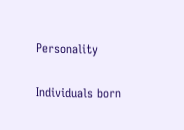Personality

Individuals born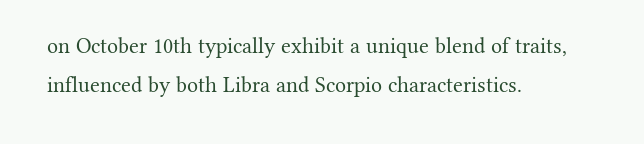on October 10th typically exhibit a unique blend of traits, influenced by both Libra and Scorpio characteristics.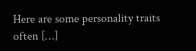Here are some personality traits often […]